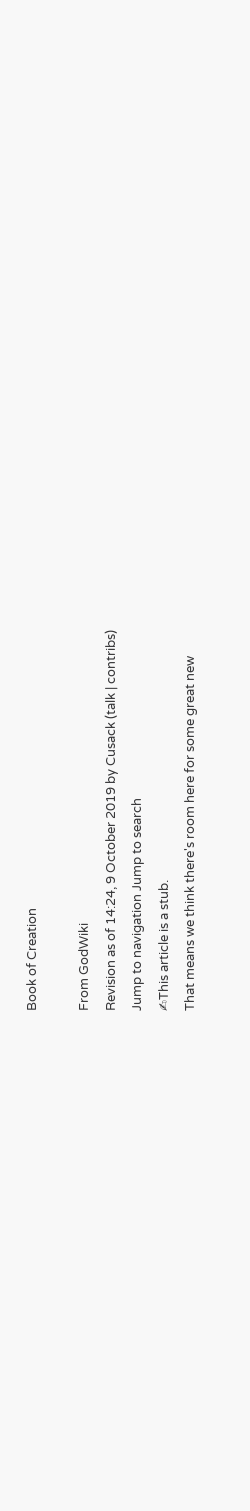Book of Creation

From GodWiki
Revision as of 14:24, 9 October 2019 by Cusack (talk | contribs)
Jump to navigation Jump to search
✍This article is a stub.
That means we think there's room here for some great new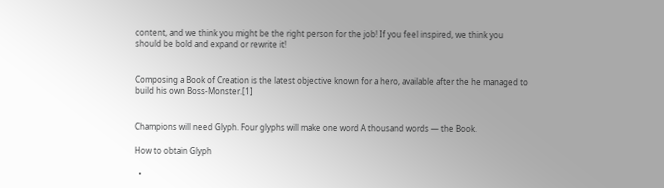content, and we think you might be the right person for the job! If you feel inspired, we think you should be bold and expand or rewrite it!


Composing a Book of Creation is the latest objective known for a hero, available after the he managed to build his own Boss-Monster.[1]


Champions will need Glyph. Four glyphs will make one word A thousand words — the Book.

How to obtain Glyph

  •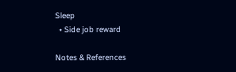Sleep
  • Side job reward

Notes & References